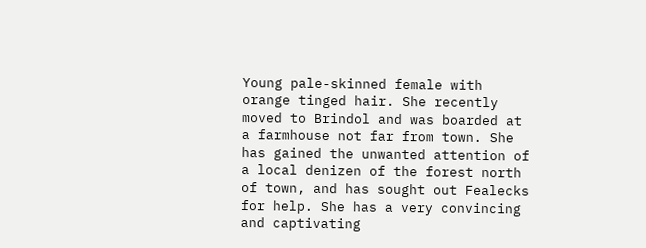Young pale-skinned female with orange tinged hair. She recently moved to Brindol and was boarded at a farmhouse not far from town. She has gained the unwanted attention of a local denizen of the forest north of town, and has sought out Fealecks for help. She has a very convincing and captivating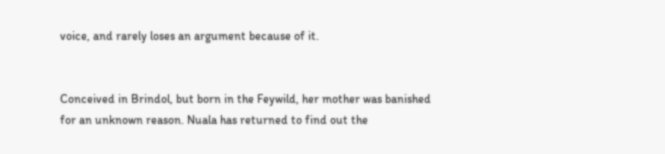voice, and rarely loses an argument because of it.


Conceived in Brindol, but born in the Feywild, her mother was banished for an unknown reason. Nuala has returned to find out the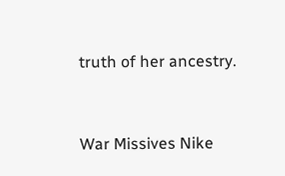truth of her ancestry.


War Missives Nike